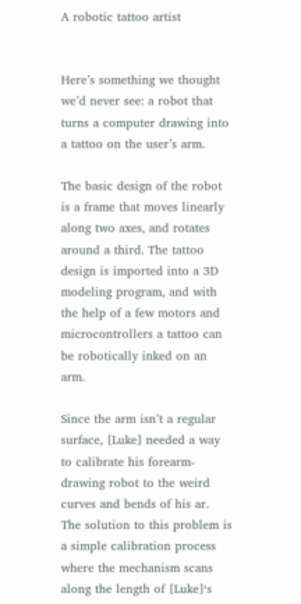A robotic tattoo artist


Here’s something we thought we’d never see: a robot that turns a computer drawing into a tattoo on the user’s arm.

The basic design of the robot is a frame that moves linearly along two axes, and rotates around a third. The tattoo design is imported into a 3D modeling program, and with the help of a few motors and microcontrollers a tattoo can be robotically inked on an arm.

Since the arm isn’t a regular surface, [Luke] needed a way to calibrate his forearm-drawing robot to the weird curves and bends of his ar.  The solution to this problem is a simple calibration process where the mechanism scans along the length of [Luke]‘s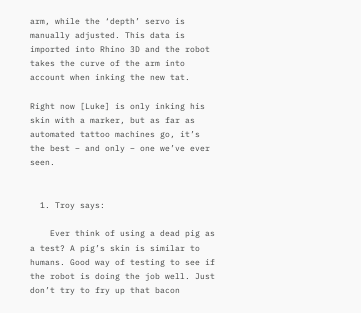arm, while the ‘depth’ servo is manually adjusted. This data is imported into Rhino 3D and the robot takes the curve of the arm into account when inking the new tat.

Right now [Luke] is only inking his skin with a marker, but as far as automated tattoo machines go, it’s the best – and only – one we’ve ever seen.


  1. Troy says:

    Ever think of using a dead pig as a test? A pig’s skin is similar to humans. Good way of testing to see if the robot is doing the job well. Just don’t try to fry up that bacon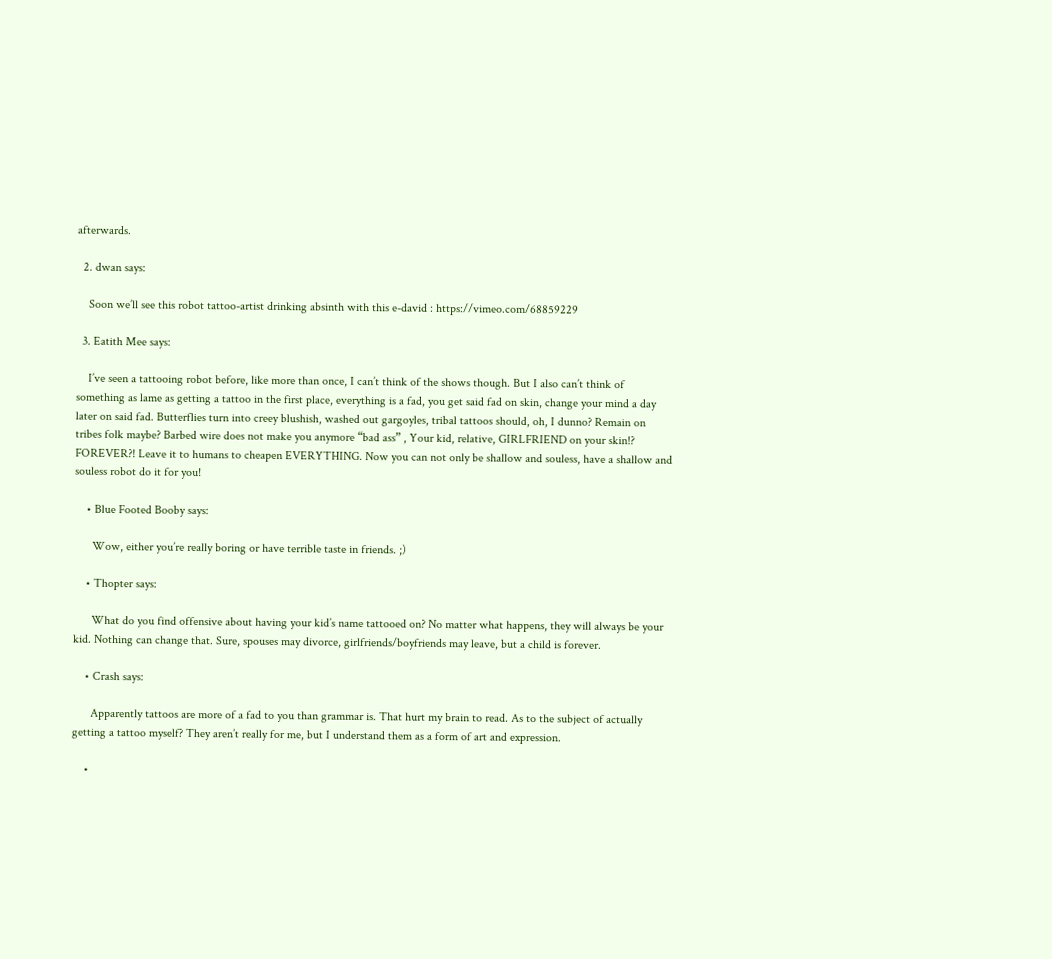afterwards.

  2. dwan says:

    Soon we’ll see this robot tattoo-artist drinking absinth with this e-david : https://vimeo.com/68859229

  3. Eatith Mee says:

    I’ve seen a tattooing robot before, like more than once, I can’t think of the shows though. But I also can’t think of something as lame as getting a tattoo in the first place, everything is a fad, you get said fad on skin, change your mind a day later on said fad. Butterflies turn into creey blushish, washed out gargoyles, tribal tattoos should, oh, I dunno? Remain on tribes folk maybe? Barbed wire does not make you anymore “bad ass” , Your kid, relative, GIRLFRIEND on your skin!? FOREVER?! Leave it to humans to cheapen EVERYTHING. Now you can not only be shallow and souless, have a shallow and souless robot do it for you!

    • Blue Footed Booby says:

      Wow, either you’re really boring or have terrible taste in friends. ;)

    • Thopter says:

      What do you find offensive about having your kid’s name tattooed on? No matter what happens, they will always be your kid. Nothing can change that. Sure, spouses may divorce, girlfriends/boyfriends may leave, but a child is forever.

    • Crash says:

      Apparently tattoos are more of a fad to you than grammar is. That hurt my brain to read. As to the subject of actually getting a tattoo myself? They aren’t really for me, but I understand them as a form of art and expression.

    •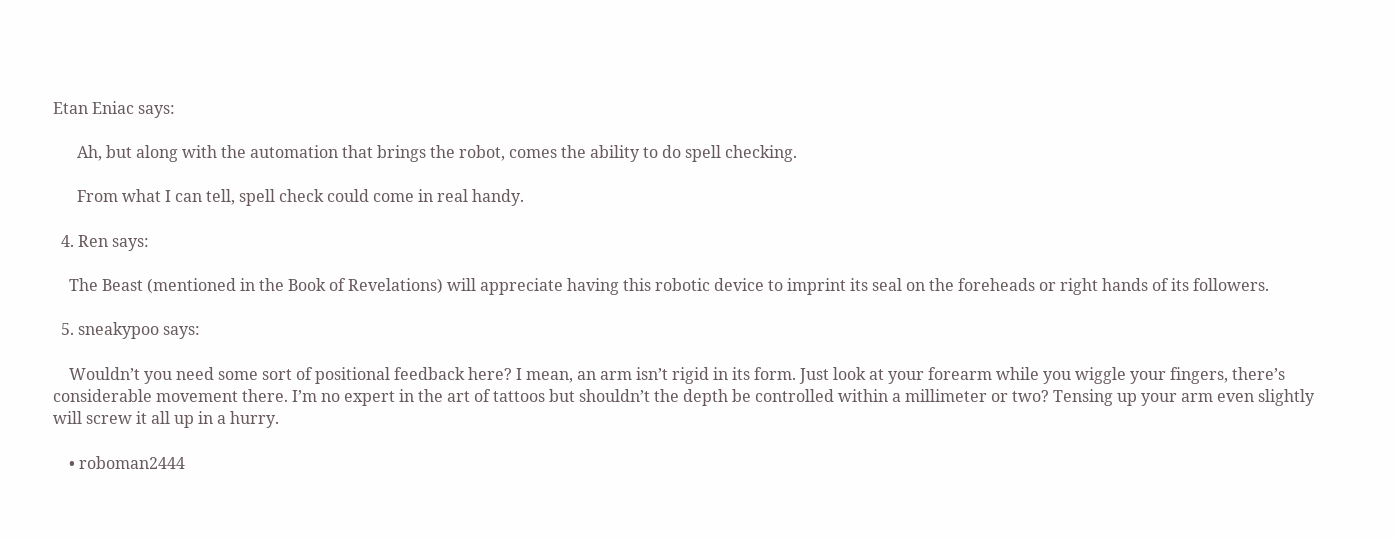Etan Eniac says:

      Ah, but along with the automation that brings the robot, comes the ability to do spell checking.

      From what I can tell, spell check could come in real handy.

  4. Ren says:

    The Beast (mentioned in the Book of Revelations) will appreciate having this robotic device to imprint its seal on the foreheads or right hands of its followers.

  5. sneakypoo says:

    Wouldn’t you need some sort of positional feedback here? I mean, an arm isn’t rigid in its form. Just look at your forearm while you wiggle your fingers, there’s considerable movement there. I’m no expert in the art of tattoos but shouldn’t the depth be controlled within a millimeter or two? Tensing up your arm even slightly will screw it all up in a hurry.

    • roboman2444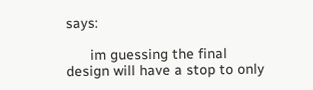says:

      im guessing the final design will have a stop to only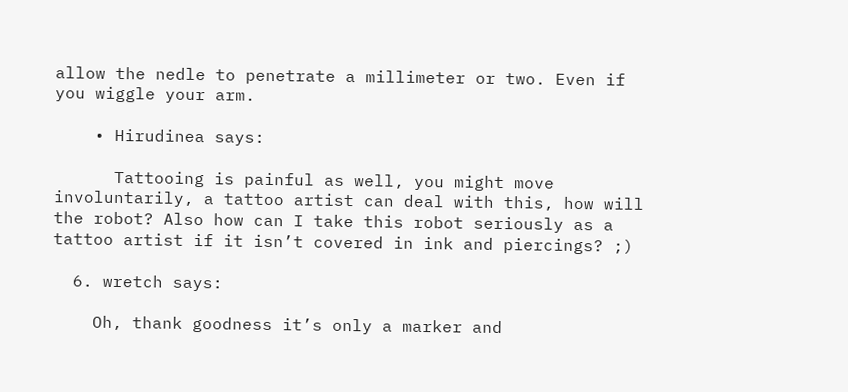allow the nedle to penetrate a millimeter or two. Even if you wiggle your arm.

    • Hirudinea says:

      Tattooing is painful as well, you might move involuntarily, a tattoo artist can deal with this, how will the robot? Also how can I take this robot seriously as a tattoo artist if it isn’t covered in ink and piercings? ;)

  6. wretch says:

    Oh, thank goodness it’s only a marker and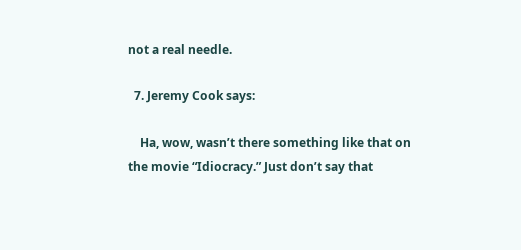not a real needle.

  7. Jeremy Cook says:

    Ha, wow, wasn’t there something like that on the movie “Idiocracy.” Just don’t say that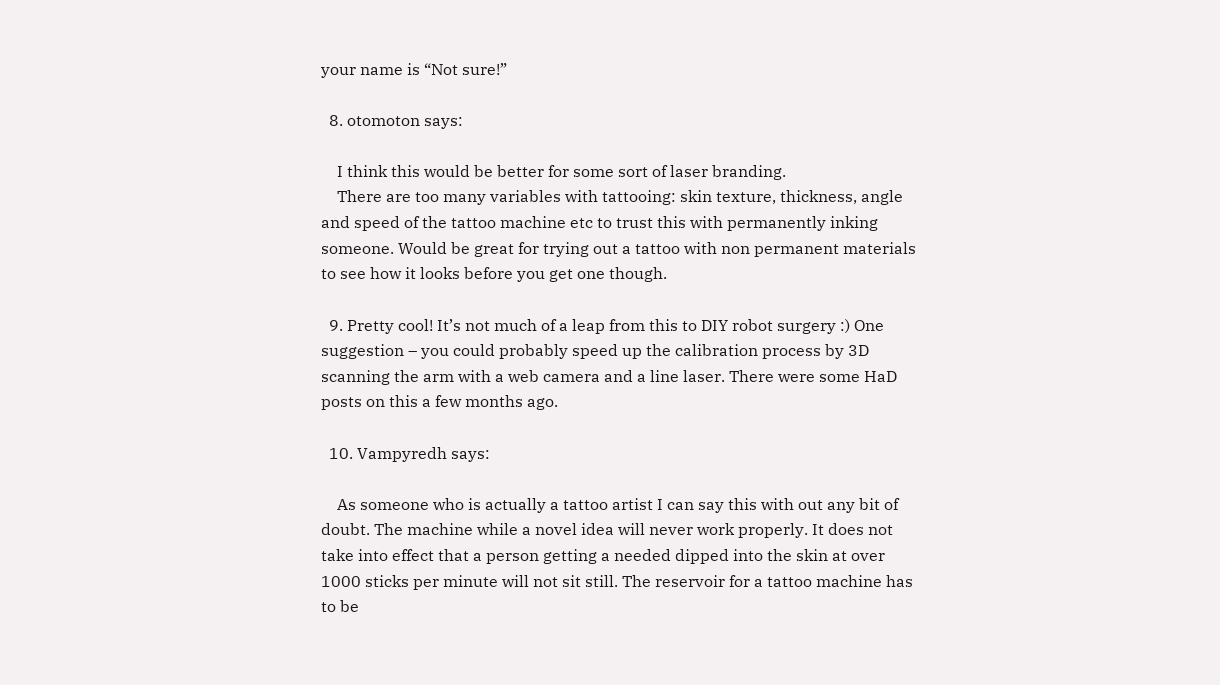your name is “Not sure!”

  8. otomoton says:

    I think this would be better for some sort of laser branding.
    There are too many variables with tattooing: skin texture, thickness, angle and speed of the tattoo machine etc to trust this with permanently inking someone. Would be great for trying out a tattoo with non permanent materials to see how it looks before you get one though.

  9. Pretty cool! It’s not much of a leap from this to DIY robot surgery :) One suggestion – you could probably speed up the calibration process by 3D scanning the arm with a web camera and a line laser. There were some HaD posts on this a few months ago.

  10. Vampyredh says:

    As someone who is actually a tattoo artist I can say this with out any bit of doubt. The machine while a novel idea will never work properly. It does not take into effect that a person getting a needed dipped into the skin at over 1000 sticks per minute will not sit still. The reservoir for a tattoo machine has to be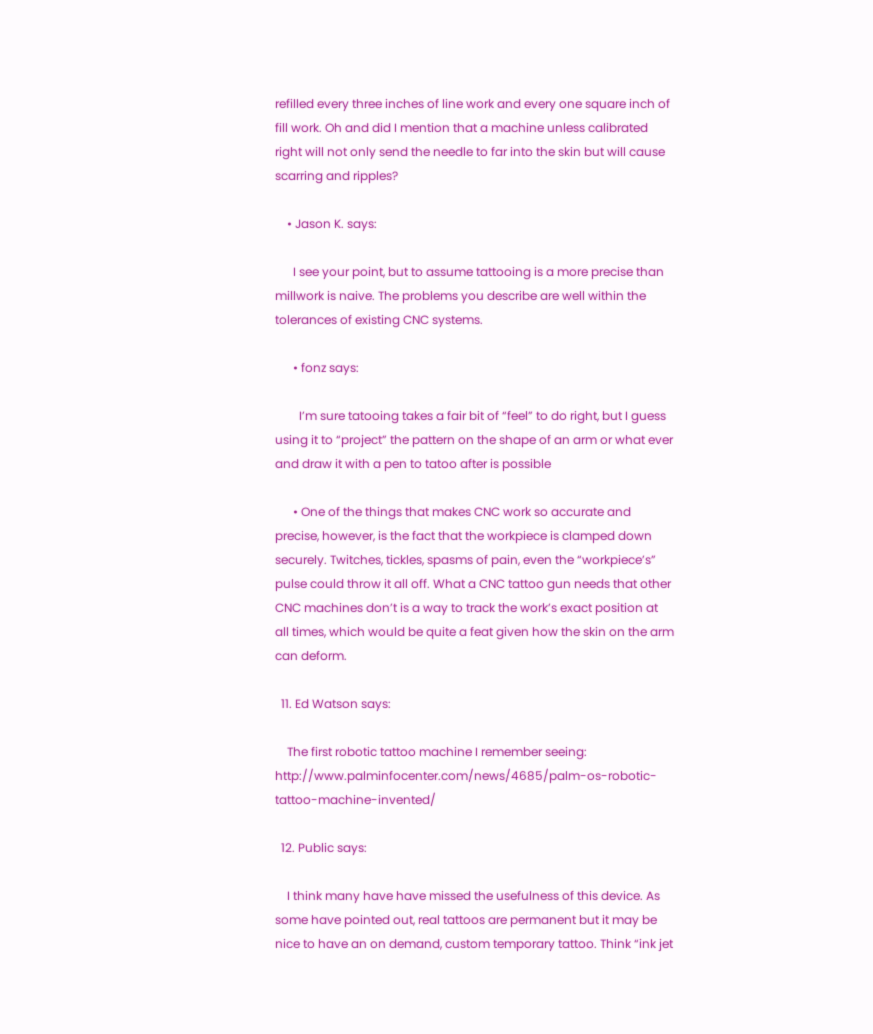refilled every three inches of line work and every one square inch of fill work. Oh and did I mention that a machine unless calibrated right will not only send the needle to far into the skin but will cause scarring and ripples?

    • Jason K. says:

      I see your point, but to assume tattooing is a more precise than millwork is naive. The problems you describe are well within the tolerances of existing CNC systems.

      • fonz says:

        I’m sure tatooing takes a fair bit of “feel” to do right, but I guess using it to “project” the pattern on the shape of an arm or what ever and draw it with a pen to tatoo after is possible

      • One of the things that makes CNC work so accurate and precise, however, is the fact that the workpiece is clamped down securely. Twitches, tickles, spasms of pain, even the “workpiece’s” pulse could throw it all off. What a CNC tattoo gun needs that other CNC machines don’t is a way to track the work’s exact position at all times, which would be quite a feat given how the skin on the arm can deform.

  11. Ed Watson says:

    The first robotic tattoo machine I remember seeing: http://www.palminfocenter.com/news/4685/palm-os-robotic-tattoo-machine-invented/

  12. Public says:

    I think many have have missed the usefulness of this device. As some have pointed out, real tattoos are permanent but it may be nice to have an on demand, custom temporary tattoo. Think “ink jet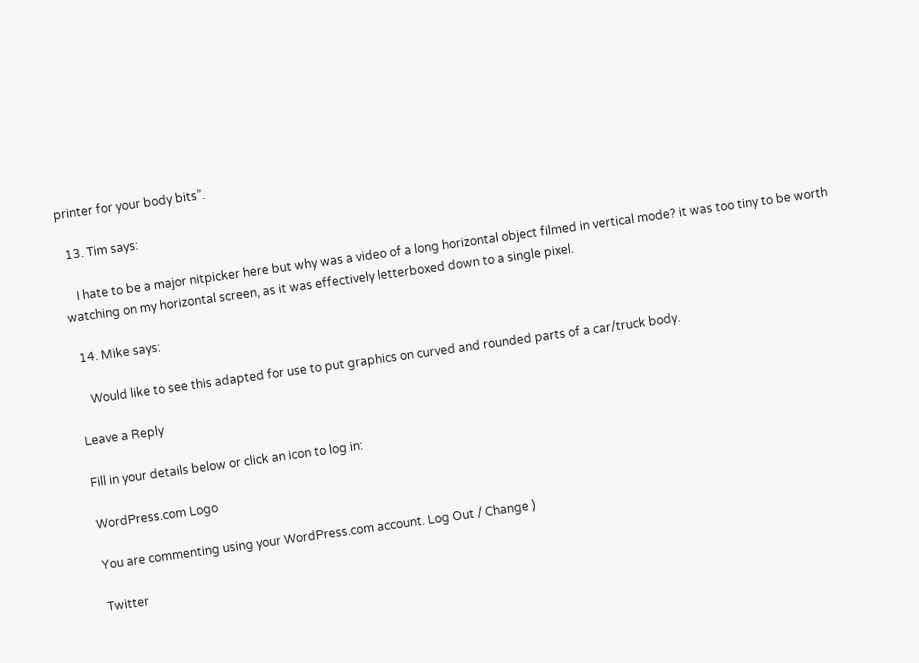printer for your body bits”.

  13. Tim says:

    I hate to be a major nitpicker here but why was a video of a long horizontal object filmed in vertical mode? it was too tiny to be worth watching on my horizontal screen, as it was effectively letterboxed down to a single pixel.

  14. Mike says:

    Would like to see this adapted for use to put graphics on curved and rounded parts of a car/truck body.

Leave a Reply

Fill in your details below or click an icon to log in:

WordPress.com Logo

You are commenting using your WordPress.com account. Log Out / Change )

Twitter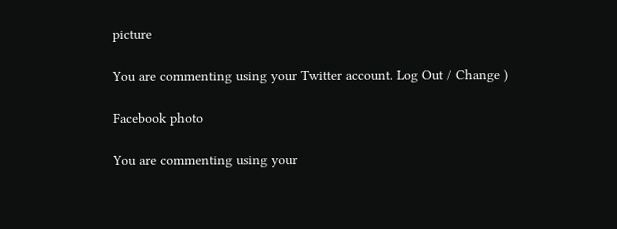picture

You are commenting using your Twitter account. Log Out / Change )

Facebook photo

You are commenting using your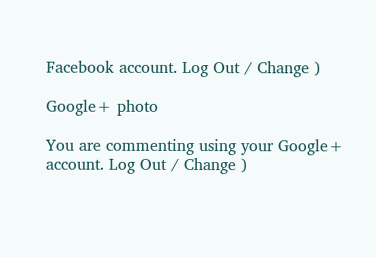Facebook account. Log Out / Change )

Google+ photo

You are commenting using your Google+ account. Log Out / Change )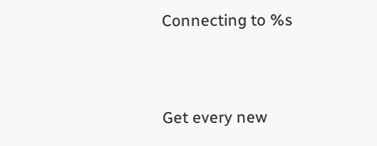Connecting to %s


Get every new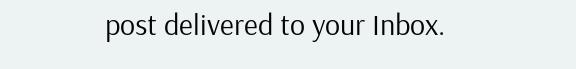post delivered to your Inbox.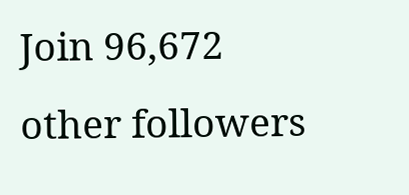Join 96,672 other followers